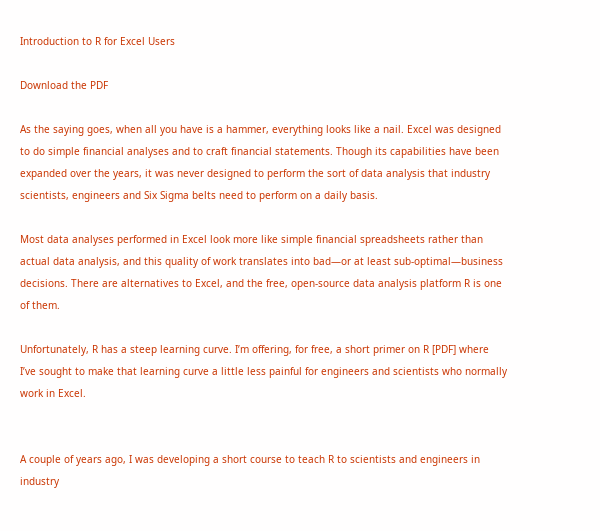Introduction to R for Excel Users

Download the PDF

As the saying goes, when all you have is a hammer, everything looks like a nail. Excel was designed to do simple financial analyses and to craft financial statements. Though its capabilities have been expanded over the years, it was never designed to perform the sort of data analysis that industry scientists, engineers and Six Sigma belts need to perform on a daily basis.

Most data analyses performed in Excel look more like simple financial spreadsheets rather than actual data analysis, and this quality of work translates into bad—or at least sub-optimal—business decisions. There are alternatives to Excel, and the free, open-source data analysis platform R is one of them.

Unfortunately, R has a steep learning curve. I’m offering, for free, a short primer on R [PDF] where I’ve sought to make that learning curve a little less painful for engineers and scientists who normally work in Excel.


A couple of years ago, I was developing a short course to teach R to scientists and engineers in industry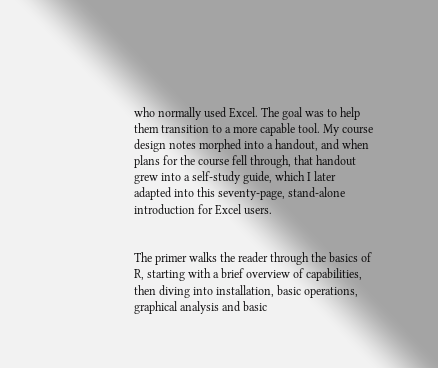who normally used Excel. The goal was to help them transition to a more capable tool. My course design notes morphed into a handout, and when plans for the course fell through, that handout grew into a self-study guide, which I later adapted into this seventy-page, stand-alone introduction for Excel users.


The primer walks the reader through the basics of R, starting with a brief overview of capabilities, then diving into installation, basic operations, graphical analysis and basic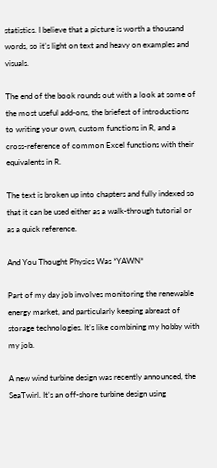statistics. I believe that a picture is worth a thousand words, so it’s light on text and heavy on examples and visuals.

The end of the book rounds out with a look at some of the most useful add-ons, the briefest of introductions to writing your own, custom functions in R, and a cross-reference of common Excel functions with their equivalents in R.

The text is broken up into chapters and fully indexed so that it can be used either as a walk-through tutorial or as a quick reference.

And You Thought Physics Was *YAWN*

Part of my day job involves monitoring the renewable energy market, and particularly keeping abreast of storage technologies. It’s like combining my hobby with my job.

A new wind turbine design was recently announced, the SeaTwirl. It’s an off-shore turbine design using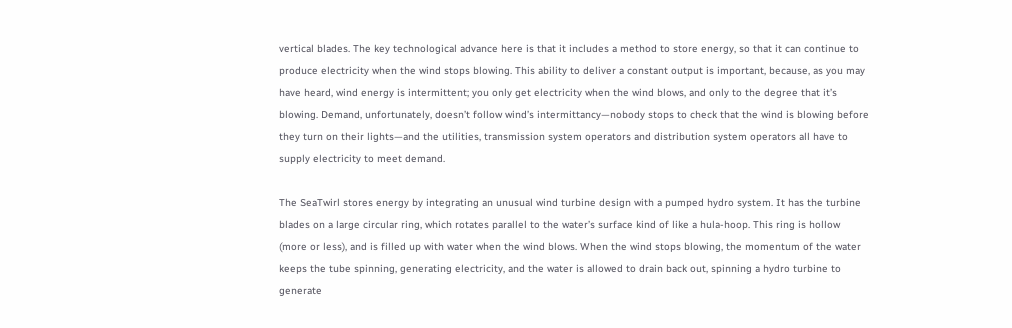vertical blades. The key technological advance here is that it includes a method to store energy, so that it can continue to produce electricity when the wind stops blowing. This ability to deliver a constant output is important, because, as you may have heard, wind energy is intermittent; you only get electricity when the wind blows, and only to the degree that it’s blowing. Demand, unfortunately, doesn’t follow wind’s intermittancy—nobody stops to check that the wind is blowing before they turn on their lights—and the utilities, transmission system operators and distribution system operators all have to supply electricity to meet demand.

The SeaTwirl stores energy by integrating an unusual wind turbine design with a pumped hydro system. It has the turbine blades on a large circular ring, which rotates parallel to the water’s surface kind of like a hula-hoop. This ring is hollow (more or less), and is filled up with water when the wind blows. When the wind stops blowing, the momentum of the water keeps the tube spinning, generating electricity, and the water is allowed to drain back out, spinning a hydro turbine to generate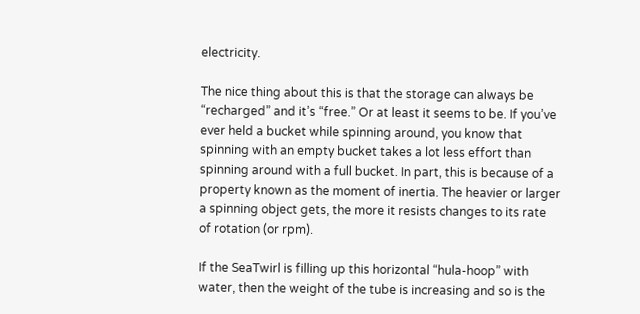electricity.

The nice thing about this is that the storage can always be “recharged” and it’s “free.” Or at least it seems to be. If you’ve ever held a bucket while spinning around, you know that spinning with an empty bucket takes a lot less effort than spinning around with a full bucket. In part, this is because of a property known as the moment of inertia. The heavier or larger a spinning object gets, the more it resists changes to its rate of rotation (or rpm).

If the SeaTwirl is filling up this horizontal “hula-hoop” with water, then the weight of the tube is increasing and so is the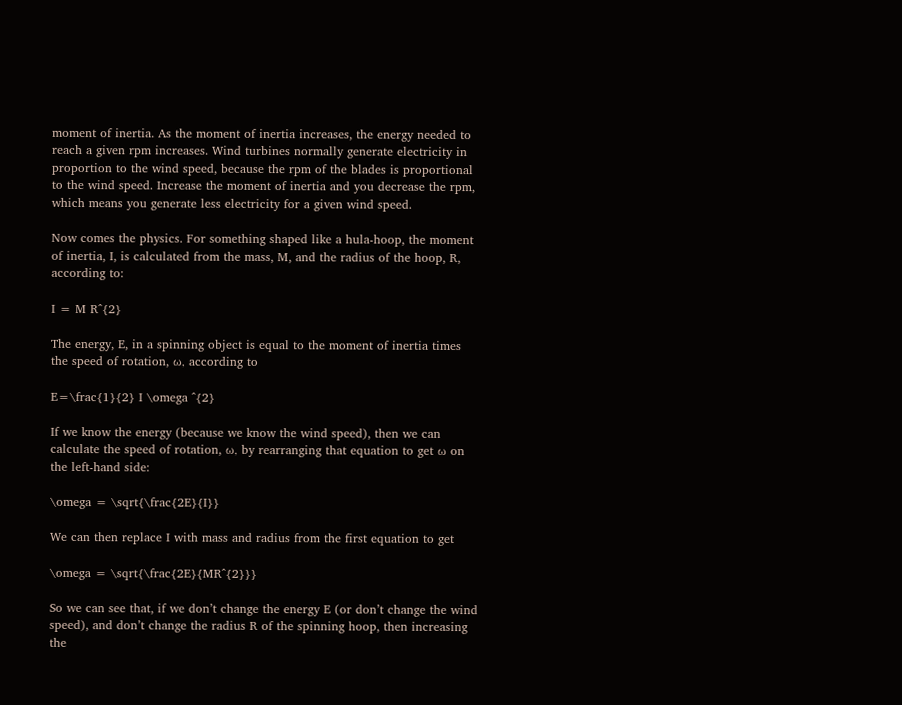moment of inertia. As the moment of inertia increases, the energy needed to reach a given rpm increases. Wind turbines normally generate electricity in proportion to the wind speed, because the rpm of the blades is proportional to the wind speed. Increase the moment of inertia and you decrease the rpm, which means you generate less electricity for a given wind speed.

Now comes the physics. For something shaped like a hula-hoop, the moment of inertia, I, is calculated from the mass, M, and the radius of the hoop, R, according to:

I = M R^{2}

The energy, E, in a spinning object is equal to the moment of inertia times the speed of rotation, ω, according to

E=\frac{1}{2} I \omega ^{2}

If we know the energy (because we know the wind speed), then we can calculate the speed of rotation, ω, by rearranging that equation to get ω on the left-hand side:

\omega = \sqrt{\frac{2E}{I}}

We can then replace I with mass and radius from the first equation to get

\omega = \sqrt{\frac{2E}{MR^{2}}}

So we can see that, if we don’t change the energy E (or don’t change the wind speed), and don’t change the radius R of the spinning hoop, then increasing the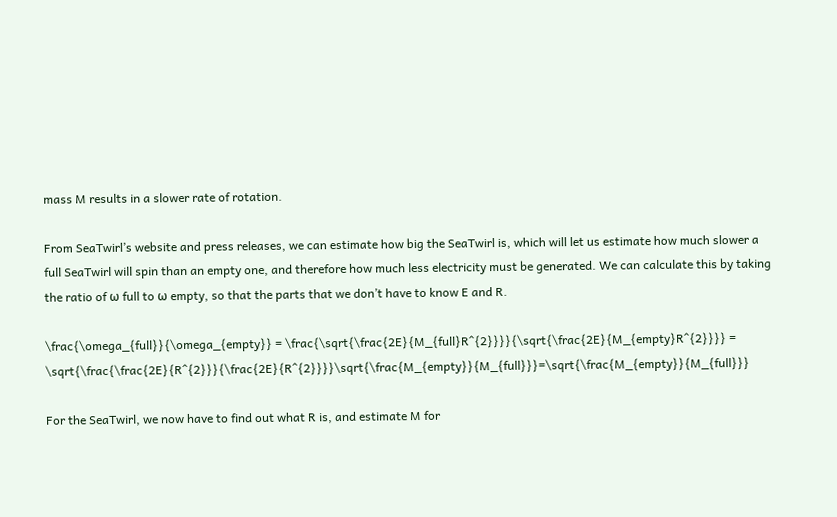mass M results in a slower rate of rotation.

From SeaTwirl’s website and press releases, we can estimate how big the SeaTwirl is, which will let us estimate how much slower a full SeaTwirl will spin than an empty one, and therefore how much less electricity must be generated. We can calculate this by taking the ratio of ω full to ω empty, so that the parts that we don’t have to know E and R.

\frac{\omega_{full}}{\omega_{empty}} = \frac{\sqrt{\frac{2E}{M_{full}R^{2}}}}{\sqrt{\frac{2E}{M_{empty}R^{2}}}} = \sqrt{\frac{\frac{2E}{R^{2}}}{\frac{2E}{R^{2}}}}\sqrt{\frac{M_{empty}}{M_{full}}}=\sqrt{\frac{M_{empty}}{M_{full}}}

For the SeaTwirl, we now have to find out what R is, and estimate M for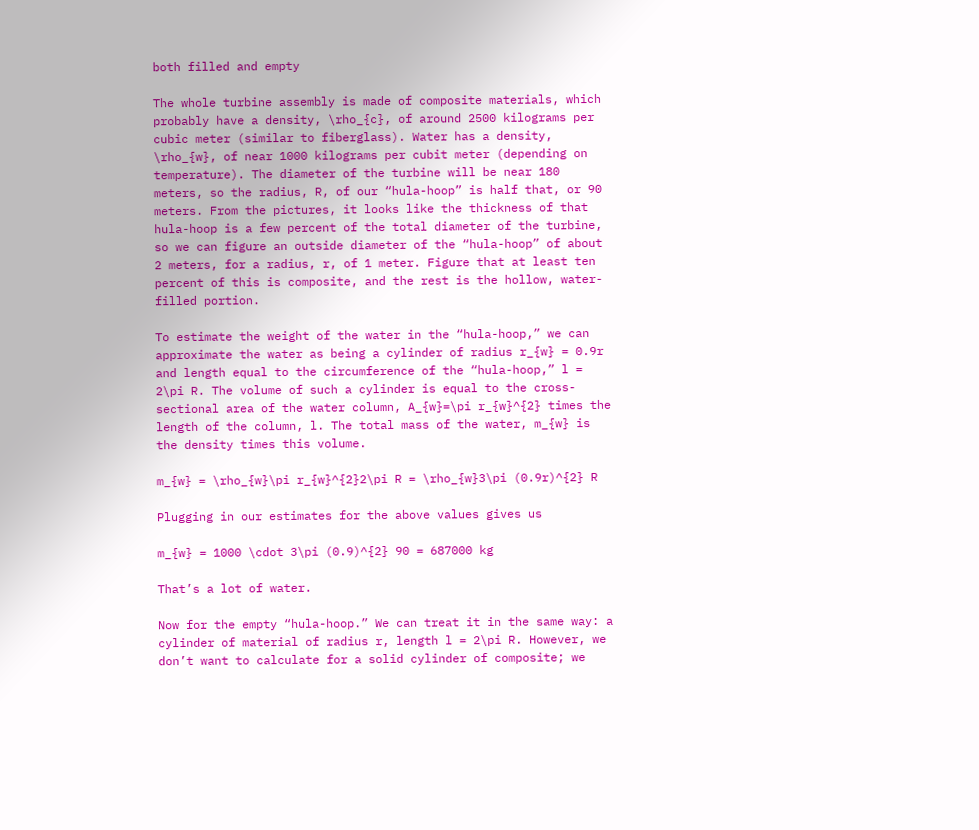both filled and empty

The whole turbine assembly is made of composite materials, which probably have a density, \rho_{c}, of around 2500 kilograms per cubic meter (similar to fiberglass). Water has a density, \rho_{w}, of near 1000 kilograms per cubit meter (depending on temperature). The diameter of the turbine will be near 180 meters, so the radius, R, of our “hula-hoop” is half that, or 90 meters. From the pictures, it looks like the thickness of that hula-hoop is a few percent of the total diameter of the turbine, so we can figure an outside diameter of the “hula-hoop” of about 2 meters, for a radius, r, of 1 meter. Figure that at least ten percent of this is composite, and the rest is the hollow, water-filled portion.

To estimate the weight of the water in the “hula-hoop,” we can approximate the water as being a cylinder of radius r_{w} = 0.9r and length equal to the circumference of the “hula-hoop,” l = 2\pi R. The volume of such a cylinder is equal to the cross-sectional area of the water column, A_{w}=\pi r_{w}^{2} times the length of the column, l. The total mass of the water, m_{w} is the density times this volume.

m_{w} = \rho_{w}\pi r_{w}^{2}2\pi R = \rho_{w}3\pi (0.9r)^{2} R

Plugging in our estimates for the above values gives us

m_{w} = 1000 \cdot 3\pi (0.9)^{2} 90 = 687000 kg

That’s a lot of water.

Now for the empty “hula-hoop.” We can treat it in the same way: a cylinder of material of radius r, length l = 2\pi R. However, we don’t want to calculate for a solid cylinder of composite; we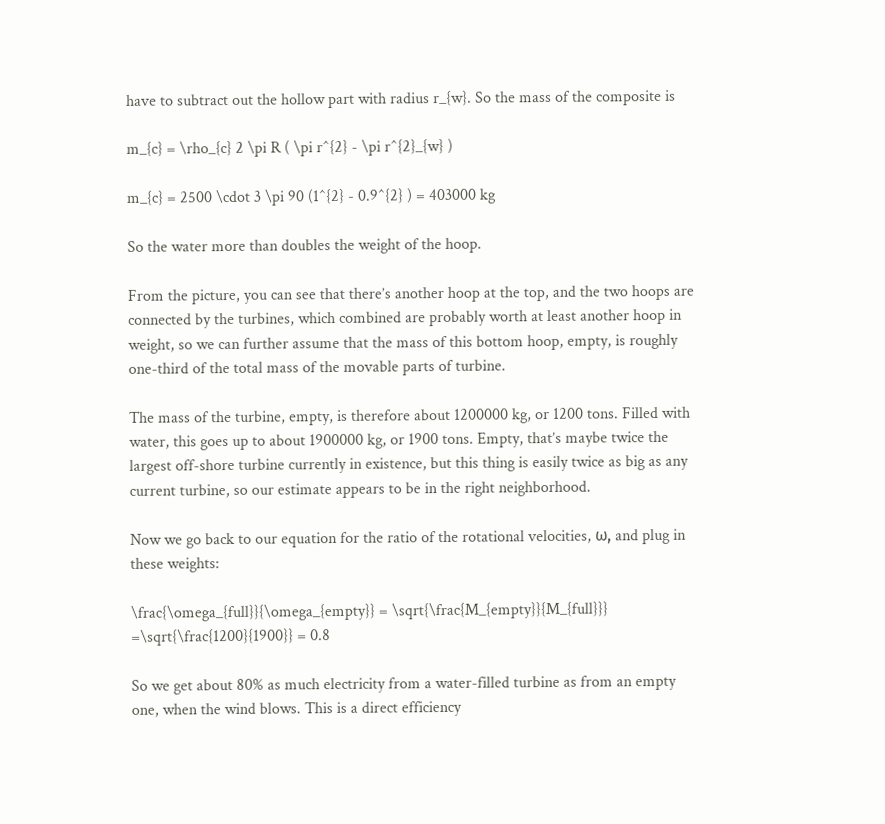have to subtract out the hollow part with radius r_{w}. So the mass of the composite is

m_{c} = \rho_{c} 2 \pi R ( \pi r^{2} - \pi r^{2}_{w} )

m_{c} = 2500 \cdot 3 \pi 90 (1^{2} - 0.9^{2} ) = 403000 kg

So the water more than doubles the weight of the hoop.

From the picture, you can see that there’s another hoop at the top, and the two hoops are connected by the turbines, which combined are probably worth at least another hoop in weight, so we can further assume that the mass of this bottom hoop, empty, is roughly one-third of the total mass of the movable parts of turbine.

The mass of the turbine, empty, is therefore about 1200000 kg, or 1200 tons. Filled with water, this goes up to about 1900000 kg, or 1900 tons. Empty, that’s maybe twice the largest off-shore turbine currently in existence, but this thing is easily twice as big as any current turbine, so our estimate appears to be in the right neighborhood.

Now we go back to our equation for the ratio of the rotational velocities, ω, and plug in these weights:

\frac{\omega_{full}}{\omega_{empty}} = \sqrt{\frac{M_{empty}}{M_{full}}} =\sqrt{\frac{1200}{1900}} = 0.8

So we get about 80% as much electricity from a water-filled turbine as from an empty one, when the wind blows. This is a direct efficiency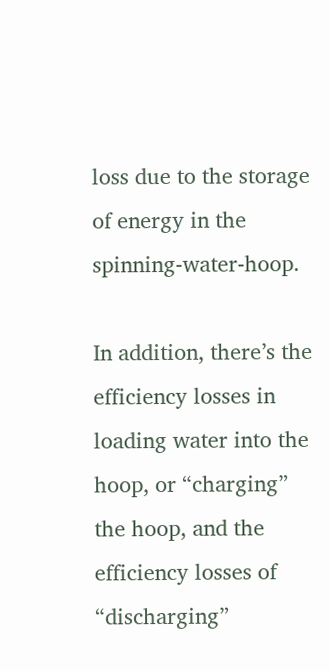loss due to the storage of energy in the spinning-water-hoop.

In addition, there’s the efficiency losses in loading water into the hoop, or “charging” the hoop, and the efficiency losses of “discharging”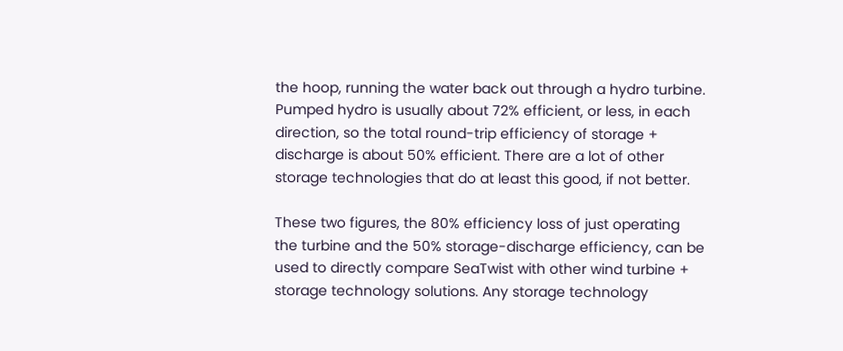the hoop, running the water back out through a hydro turbine. Pumped hydro is usually about 72% efficient, or less, in each direction, so the total round-trip efficiency of storage + discharge is about 50% efficient. There are a lot of other storage technologies that do at least this good, if not better.

These two figures, the 80% efficiency loss of just operating the turbine and the 50% storage-discharge efficiency, can be used to directly compare SeaTwist with other wind turbine + storage technology solutions. Any storage technology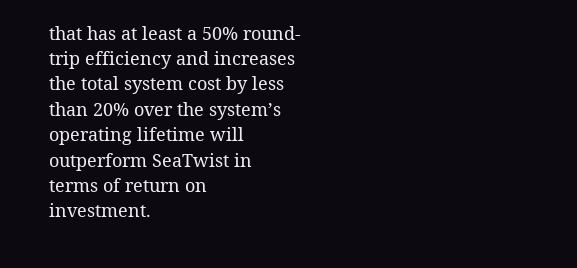that has at least a 50% round-trip efficiency and increases the total system cost by less than 20% over the system’s operating lifetime will outperform SeaTwist in terms of return on investment.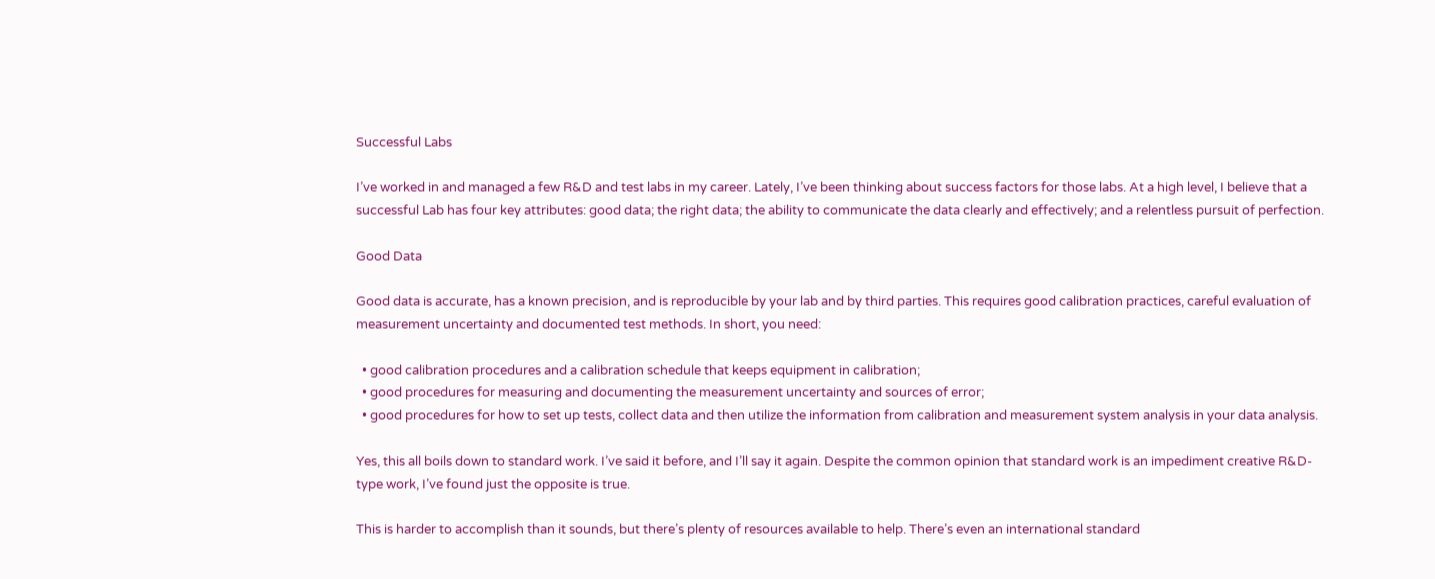Successful Labs

I’ve worked in and managed a few R&D and test labs in my career. Lately, I’ve been thinking about success factors for those labs. At a high level, I believe that a successful Lab has four key attributes: good data; the right data; the ability to communicate the data clearly and effectively; and a relentless pursuit of perfection.

Good Data

Good data is accurate, has a known precision, and is reproducible by your lab and by third parties. This requires good calibration practices, careful evaluation of measurement uncertainty and documented test methods. In short, you need:

  • good calibration procedures and a calibration schedule that keeps equipment in calibration;
  • good procedures for measuring and documenting the measurement uncertainty and sources of error;
  • good procedures for how to set up tests, collect data and then utilize the information from calibration and measurement system analysis in your data analysis.

Yes, this all boils down to standard work. I’ve said it before, and I’ll say it again. Despite the common opinion that standard work is an impediment creative R&D-type work, I’ve found just the opposite is true.

This is harder to accomplish than it sounds, but there’s plenty of resources available to help. There’s even an international standard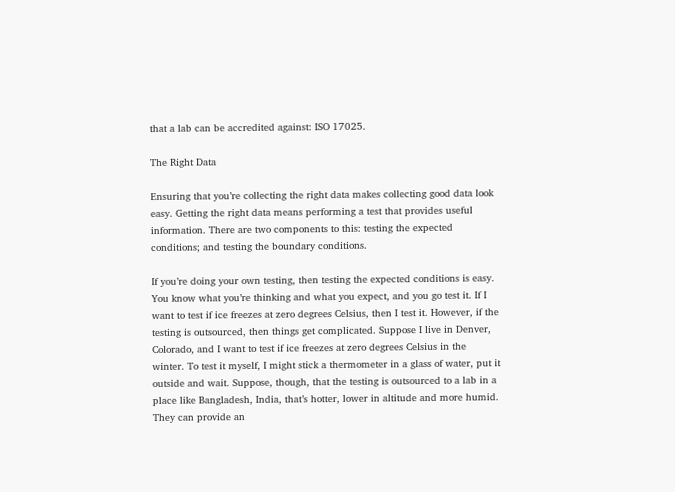that a lab can be accredited against: ISO 17025.

The Right Data

Ensuring that you’re collecting the right data makes collecting good data look easy. Getting the right data means performing a test that provides useful information. There are two components to this: testing the expected conditions; and testing the boundary conditions.

If you’re doing your own testing, then testing the expected conditions is easy. You know what you’re thinking and what you expect, and you go test it. If I want to test if ice freezes at zero degrees Celsius, then I test it. However, if the testing is outsourced, then things get complicated. Suppose I live in Denver, Colorado, and I want to test if ice freezes at zero degrees Celsius in the winter. To test it myself, I might stick a thermometer in a glass of water, put it outside and wait. Suppose, though, that the testing is outsourced to a lab in a place like Bangladesh, India, that’s hotter, lower in altitude and more humid. They can provide an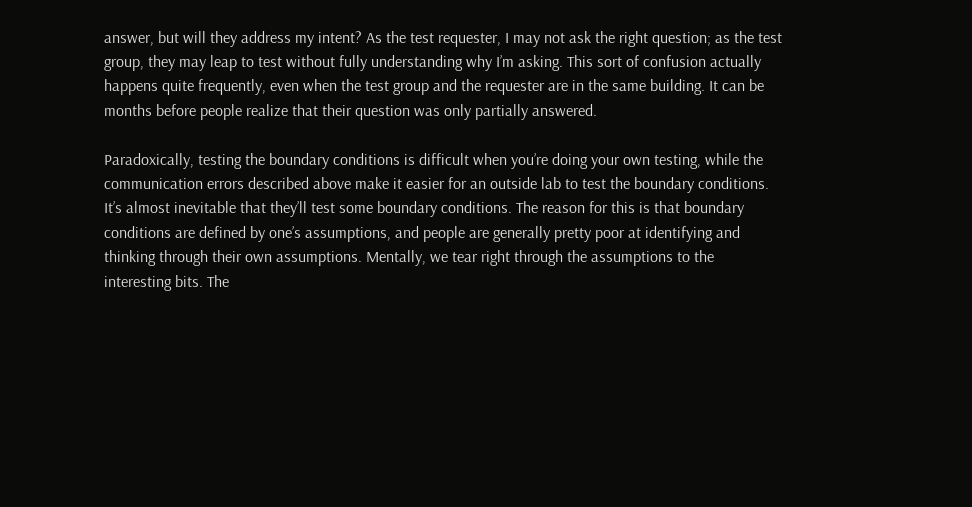answer, but will they address my intent? As the test requester, I may not ask the right question; as the test group, they may leap to test without fully understanding why I’m asking. This sort of confusion actually happens quite frequently, even when the test group and the requester are in the same building. It can be months before people realize that their question was only partially answered.

Paradoxically, testing the boundary conditions is difficult when you’re doing your own testing, while the communication errors described above make it easier for an outside lab to test the boundary conditions. It’s almost inevitable that they’ll test some boundary conditions. The reason for this is that boundary conditions are defined by one’s assumptions, and people are generally pretty poor at identifying and thinking through their own assumptions. Mentally, we tear right through the assumptions to the interesting bits. The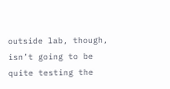outside lab, though, isn’t going to be quite testing the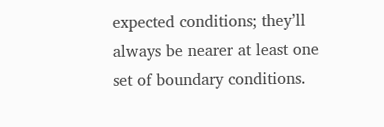expected conditions; they’ll always be nearer at least one set of boundary conditions.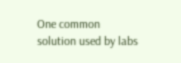One common solution used by labs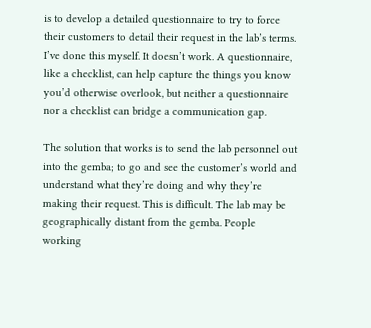is to develop a detailed questionnaire to try to force their customers to detail their request in the lab’s terms. I’ve done this myself. It doesn’t work. A questionnaire, like a checklist, can help capture the things you know you’d otherwise overlook, but neither a questionnaire nor a checklist can bridge a communication gap.

The solution that works is to send the lab personnel out into the gemba; to go and see the customer’s world and understand what they’re doing and why they’re making their request. This is difficult. The lab may be geographically distant from the gemba. People working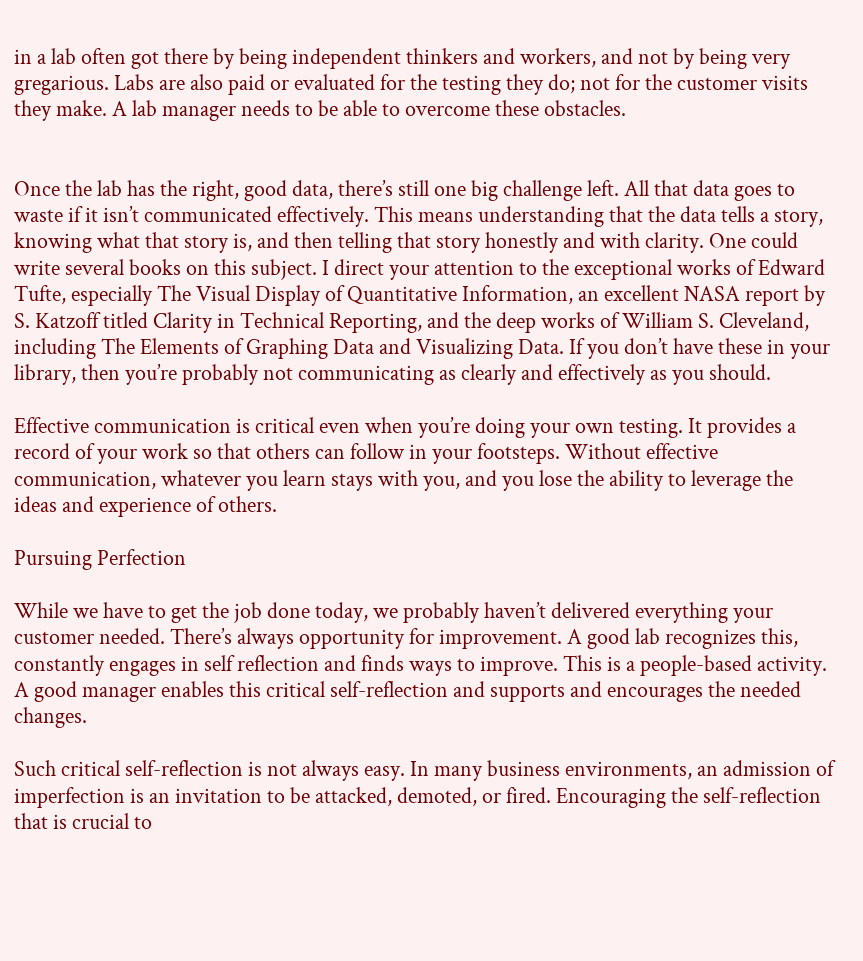in a lab often got there by being independent thinkers and workers, and not by being very gregarious. Labs are also paid or evaluated for the testing they do; not for the customer visits they make. A lab manager needs to be able to overcome these obstacles.


Once the lab has the right, good data, there’s still one big challenge left. All that data goes to waste if it isn’t communicated effectively. This means understanding that the data tells a story, knowing what that story is, and then telling that story honestly and with clarity. One could write several books on this subject. I direct your attention to the exceptional works of Edward Tufte, especially The Visual Display of Quantitative Information, an excellent NASA report by S. Katzoff titled Clarity in Technical Reporting, and the deep works of William S. Cleveland, including The Elements of Graphing Data and Visualizing Data. If you don’t have these in your library, then you’re probably not communicating as clearly and effectively as you should.

Effective communication is critical even when you’re doing your own testing. It provides a record of your work so that others can follow in your footsteps. Without effective communication, whatever you learn stays with you, and you lose the ability to leverage the ideas and experience of others.

Pursuing Perfection

While we have to get the job done today, we probably haven’t delivered everything your customer needed. There’s always opportunity for improvement. A good lab recognizes this, constantly engages in self reflection and finds ways to improve. This is a people-based activity. A good manager enables this critical self-reflection and supports and encourages the needed changes.

Such critical self-reflection is not always easy. In many business environments, an admission of imperfection is an invitation to be attacked, demoted, or fired. Encouraging the self-reflection that is crucial to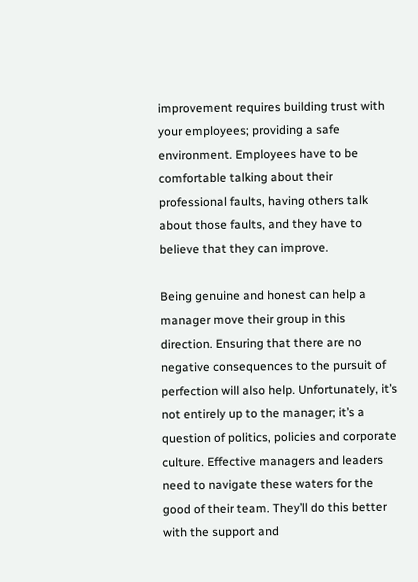improvement requires building trust with your employees; providing a safe environment. Employees have to be comfortable talking about their professional faults, having others talk about those faults, and they have to believe that they can improve.

Being genuine and honest can help a manager move their group in this direction. Ensuring that there are no negative consequences to the pursuit of perfection will also help. Unfortunately, it’s not entirely up to the manager; it’s a question of politics, policies and corporate culture. Effective managers and leaders need to navigate these waters for the good of their team. They’ll do this better with the support and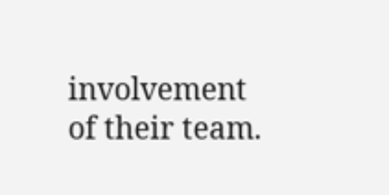involvement of their team.